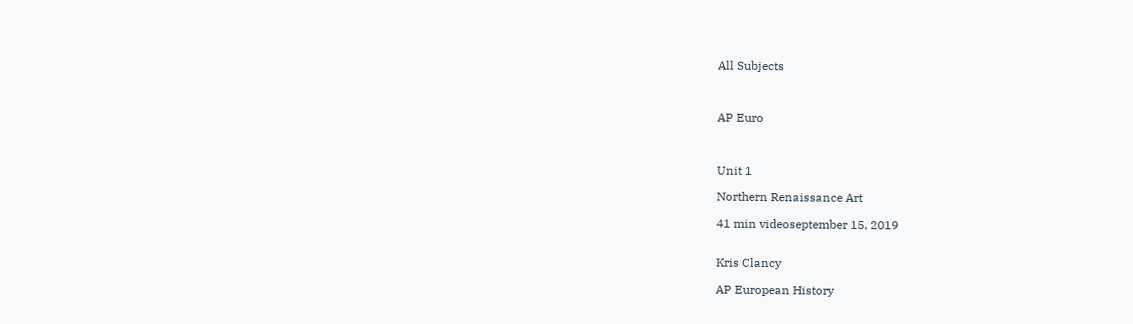All Subjects



AP Euro



Unit 1

Northern Renaissance Art

41 min videoseptember 15, 2019


Kris Clancy

AP European History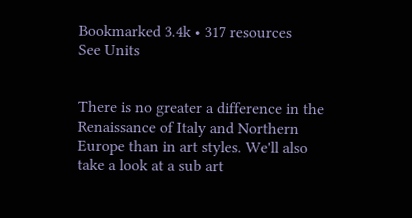Bookmarked 3.4k • 317 resources
See Units


There is no greater a difference in the Renaissance of Italy and Northern Europe than in art styles. We'll also take a look at a sub art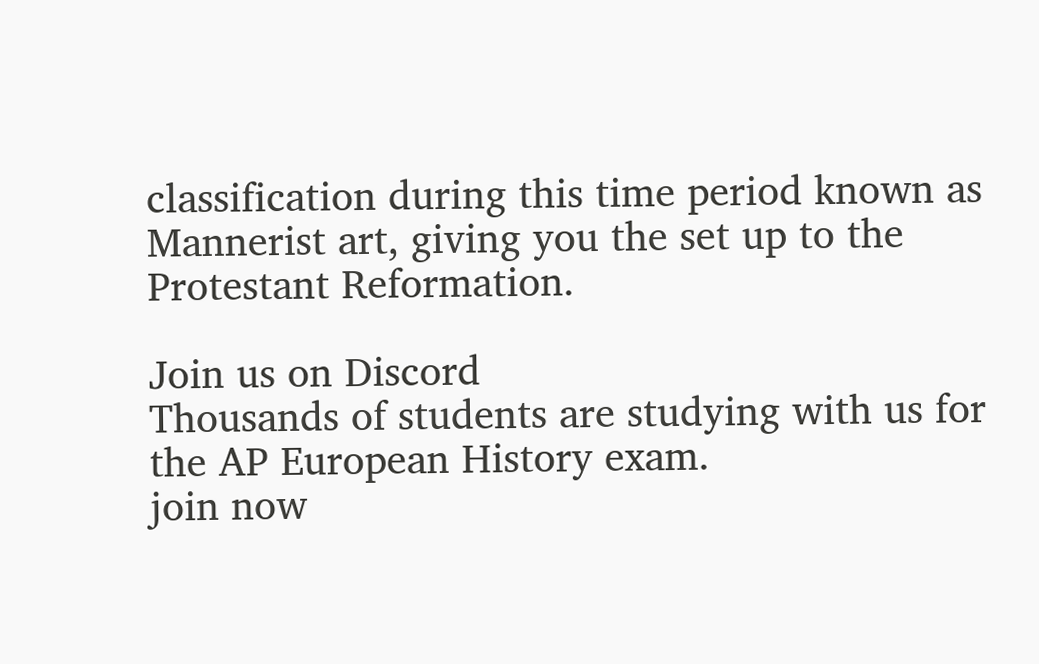classification during this time period known as Mannerist art, giving you the set up to the Protestant Reformation.

Join us on Discord
Thousands of students are studying with us for the AP European History exam.
join now